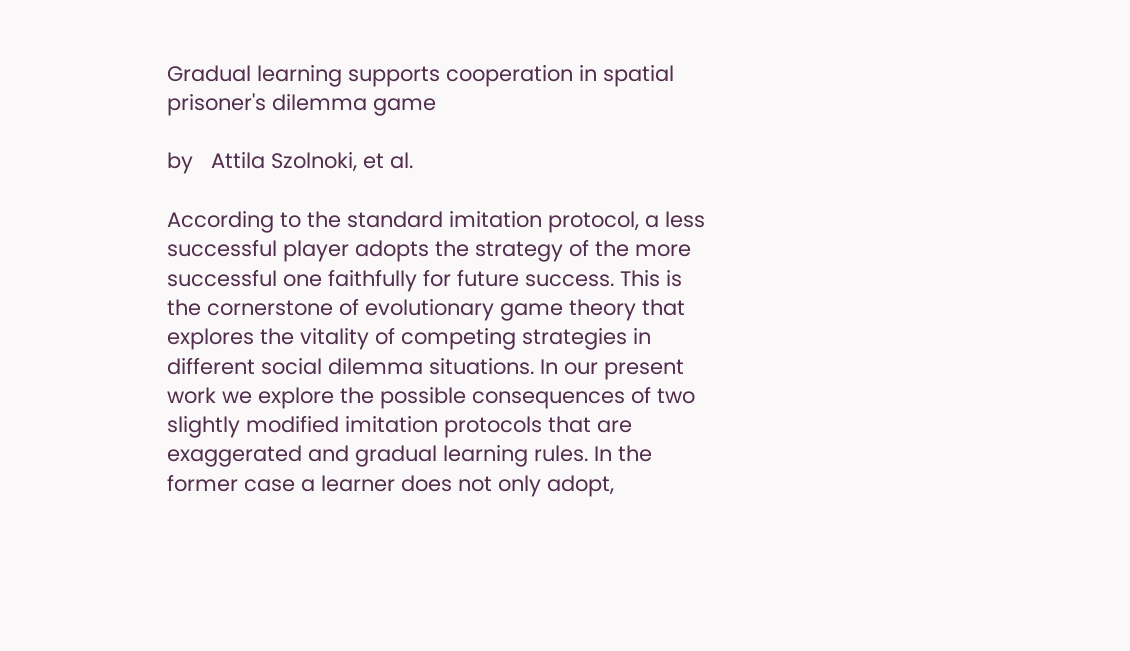Gradual learning supports cooperation in spatial prisoner's dilemma game

by   Attila Szolnoki, et al.

According to the standard imitation protocol, a less successful player adopts the strategy of the more successful one faithfully for future success. This is the cornerstone of evolutionary game theory that explores the vitality of competing strategies in different social dilemma situations. In our present work we explore the possible consequences of two slightly modified imitation protocols that are exaggerated and gradual learning rules. In the former case a learner does not only adopt,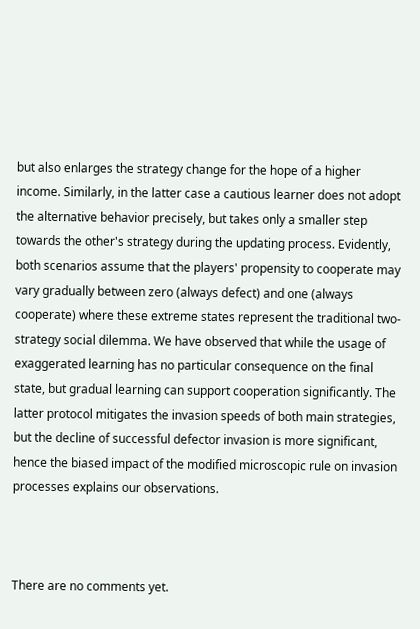but also enlarges the strategy change for the hope of a higher income. Similarly, in the latter case a cautious learner does not adopt the alternative behavior precisely, but takes only a smaller step towards the other's strategy during the updating process. Evidently, both scenarios assume that the players' propensity to cooperate may vary gradually between zero (always defect) and one (always cooperate) where these extreme states represent the traditional two-strategy social dilemma. We have observed that while the usage of exaggerated learning has no particular consequence on the final state, but gradual learning can support cooperation significantly. The latter protocol mitigates the invasion speeds of both main strategies, but the decline of successful defector invasion is more significant, hence the biased impact of the modified microscopic rule on invasion processes explains our observations.



There are no comments yet.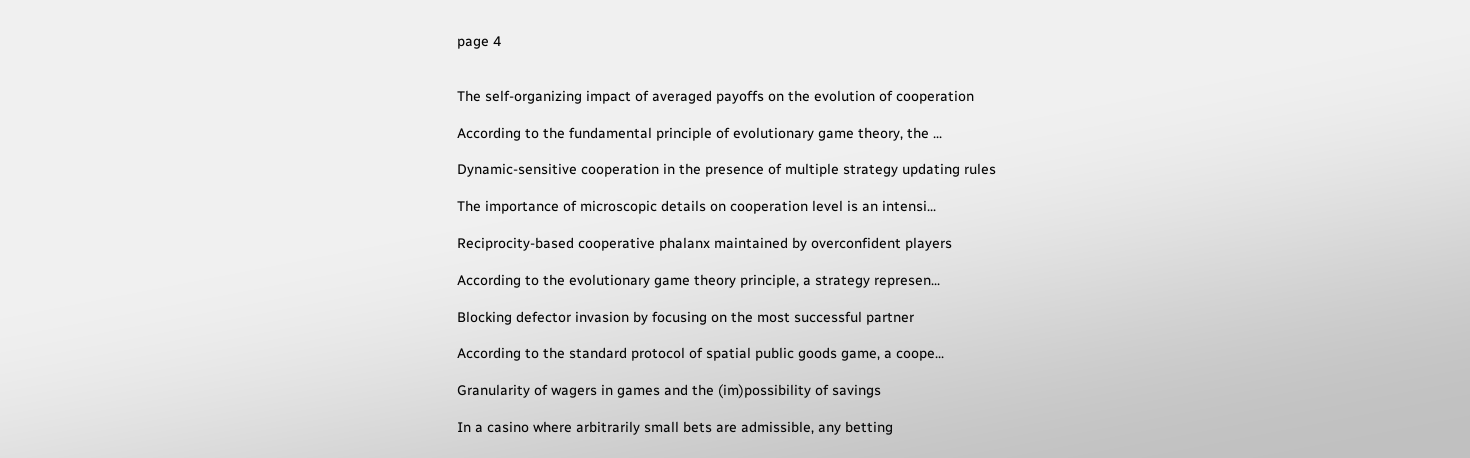page 4


The self-organizing impact of averaged payoffs on the evolution of cooperation

According to the fundamental principle of evolutionary game theory, the ...

Dynamic-sensitive cooperation in the presence of multiple strategy updating rules

The importance of microscopic details on cooperation level is an intensi...

Reciprocity-based cooperative phalanx maintained by overconfident players

According to the evolutionary game theory principle, a strategy represen...

Blocking defector invasion by focusing on the most successful partner

According to the standard protocol of spatial public goods game, a coope...

Granularity of wagers in games and the (im)possibility of savings

In a casino where arbitrarily small bets are admissible, any betting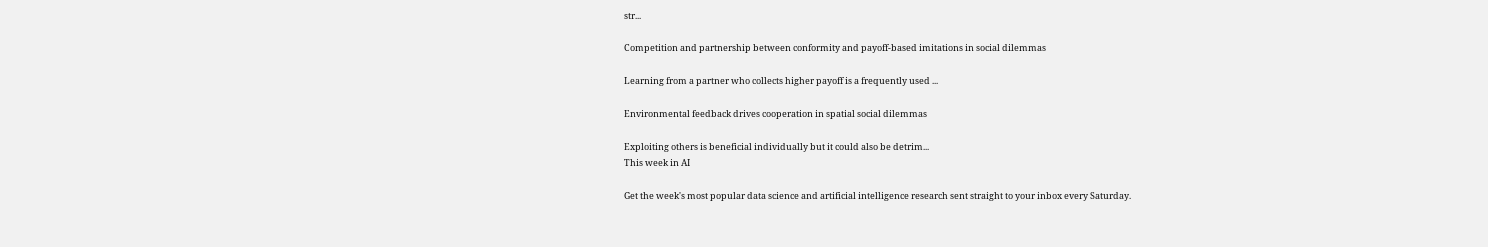str...

Competition and partnership between conformity and payoff-based imitations in social dilemmas

Learning from a partner who collects higher payoff is a frequently used ...

Environmental feedback drives cooperation in spatial social dilemmas

Exploiting others is beneficial individually but it could also be detrim...
This week in AI

Get the week's most popular data science and artificial intelligence research sent straight to your inbox every Saturday.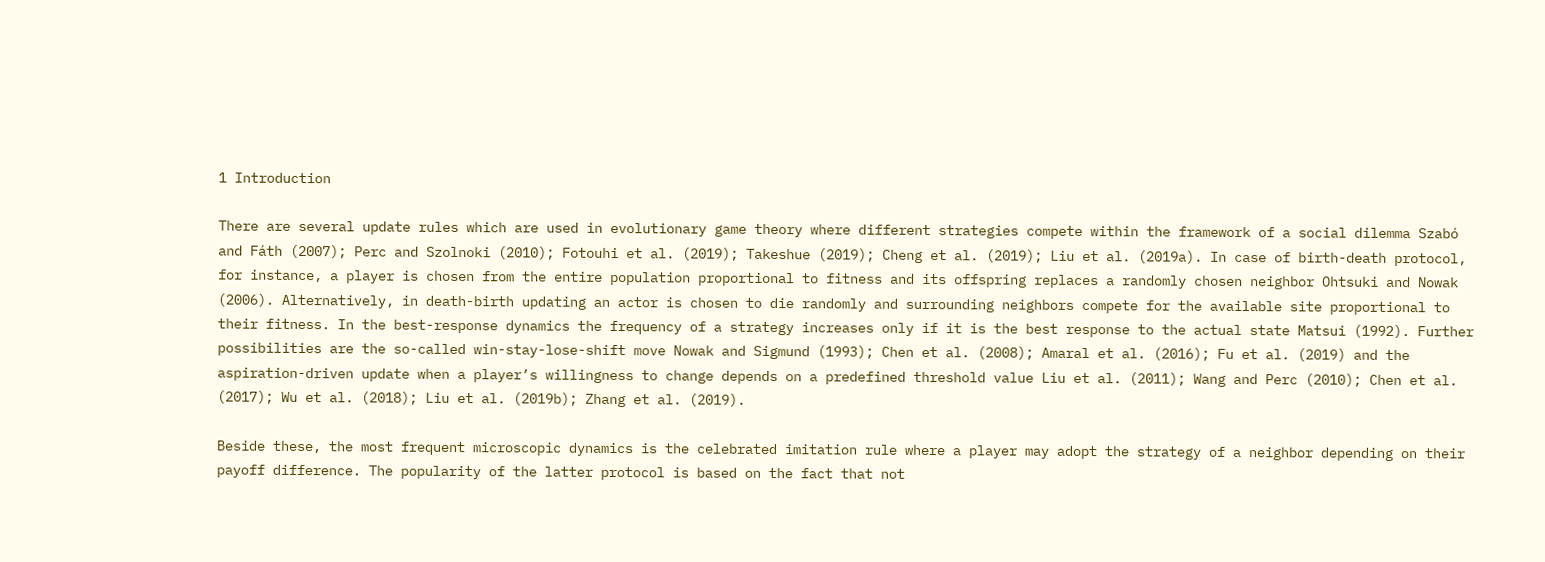1 Introduction

There are several update rules which are used in evolutionary game theory where different strategies compete within the framework of a social dilemma Szabó and Fáth (2007); Perc and Szolnoki (2010); Fotouhi et al. (2019); Takeshue (2019); Cheng et al. (2019); Liu et al. (2019a). In case of birth-death protocol, for instance, a player is chosen from the entire population proportional to fitness and its offspring replaces a randomly chosen neighbor Ohtsuki and Nowak (2006). Alternatively, in death-birth updating an actor is chosen to die randomly and surrounding neighbors compete for the available site proportional to their fitness. In the best-response dynamics the frequency of a strategy increases only if it is the best response to the actual state Matsui (1992). Further possibilities are the so-called win-stay-lose-shift move Nowak and Sigmund (1993); Chen et al. (2008); Amaral et al. (2016); Fu et al. (2019) and the aspiration-driven update when a player’s willingness to change depends on a predefined threshold value Liu et al. (2011); Wang and Perc (2010); Chen et al. (2017); Wu et al. (2018); Liu et al. (2019b); Zhang et al. (2019).

Beside these, the most frequent microscopic dynamics is the celebrated imitation rule where a player may adopt the strategy of a neighbor depending on their payoff difference. The popularity of the latter protocol is based on the fact that not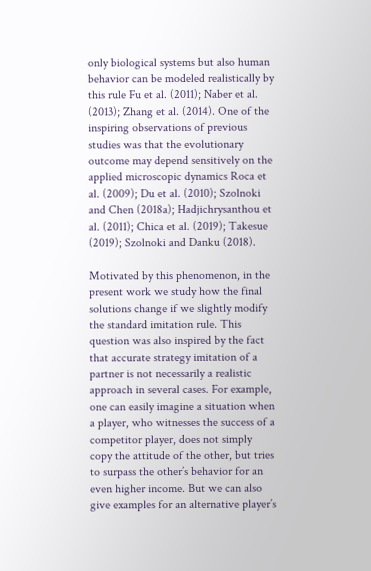only biological systems but also human behavior can be modeled realistically by this rule Fu et al. (2011); Naber et al. (2013); Zhang et al. (2014). One of the inspiring observations of previous studies was that the evolutionary outcome may depend sensitively on the applied microscopic dynamics Roca et al. (2009); Du et al. (2010); Szolnoki and Chen (2018a); Hadjichrysanthou et al. (2011); Chica et al. (2019); Takesue (2019); Szolnoki and Danku (2018).

Motivated by this phenomenon, in the present work we study how the final solutions change if we slightly modify the standard imitation rule. This question was also inspired by the fact that accurate strategy imitation of a partner is not necessarily a realistic approach in several cases. For example, one can easily imagine a situation when a player, who witnesses the success of a competitor player, does not simply copy the attitude of the other, but tries to surpass the other’s behavior for an even higher income. But we can also give examples for an alternative player’s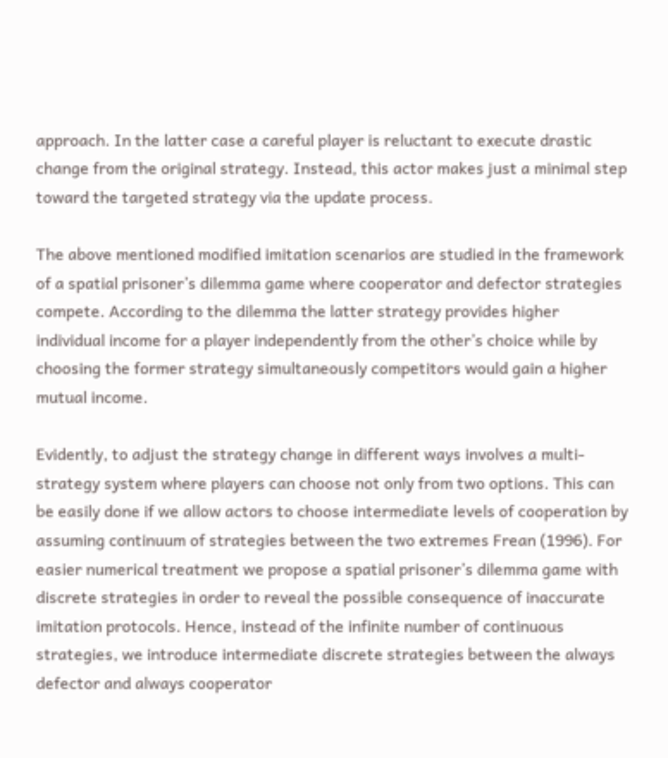approach. In the latter case a careful player is reluctant to execute drastic change from the original strategy. Instead, this actor makes just a minimal step toward the targeted strategy via the update process.

The above mentioned modified imitation scenarios are studied in the framework of a spatial prisoner’s dilemma game where cooperator and defector strategies compete. According to the dilemma the latter strategy provides higher individual income for a player independently from the other’s choice while by choosing the former strategy simultaneously competitors would gain a higher mutual income.

Evidently, to adjust the strategy change in different ways involves a multi-strategy system where players can choose not only from two options. This can be easily done if we allow actors to choose intermediate levels of cooperation by assuming continuum of strategies between the two extremes Frean (1996). For easier numerical treatment we propose a spatial prisoner’s dilemma game with discrete strategies in order to reveal the possible consequence of inaccurate imitation protocols. Hence, instead of the infinite number of continuous strategies, we introduce intermediate discrete strategies between the always defector and always cooperator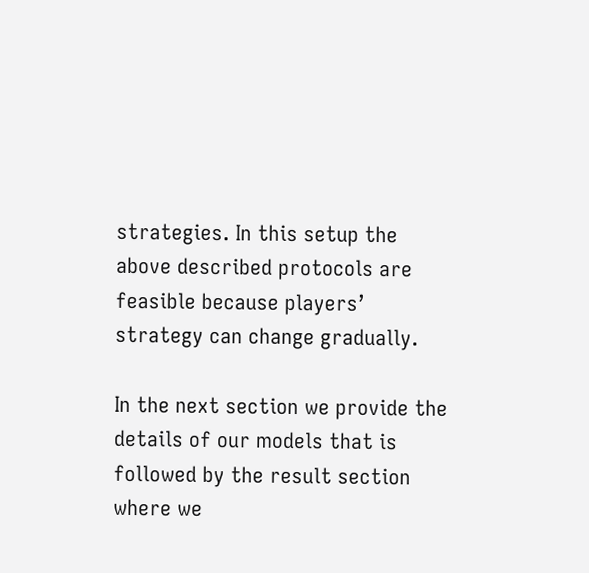strategies. In this setup the above described protocols are feasible because players’ strategy can change gradually.

In the next section we provide the details of our models that is followed by the result section where we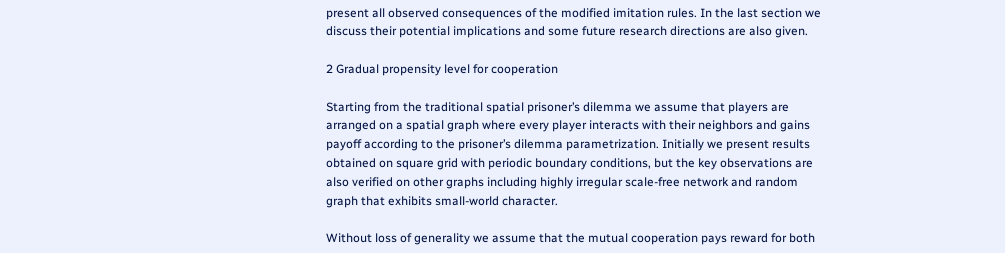present all observed consequences of the modified imitation rules. In the last section we discuss their potential implications and some future research directions are also given.

2 Gradual propensity level for cooperation

Starting from the traditional spatial prisoner’s dilemma we assume that players are arranged on a spatial graph where every player interacts with their neighbors and gains payoff according to the prisoner’s dilemma parametrization. Initially we present results obtained on square grid with periodic boundary conditions, but the key observations are also verified on other graphs including highly irregular scale-free network and random graph that exhibits small-world character.

Without loss of generality we assume that the mutual cooperation pays reward for both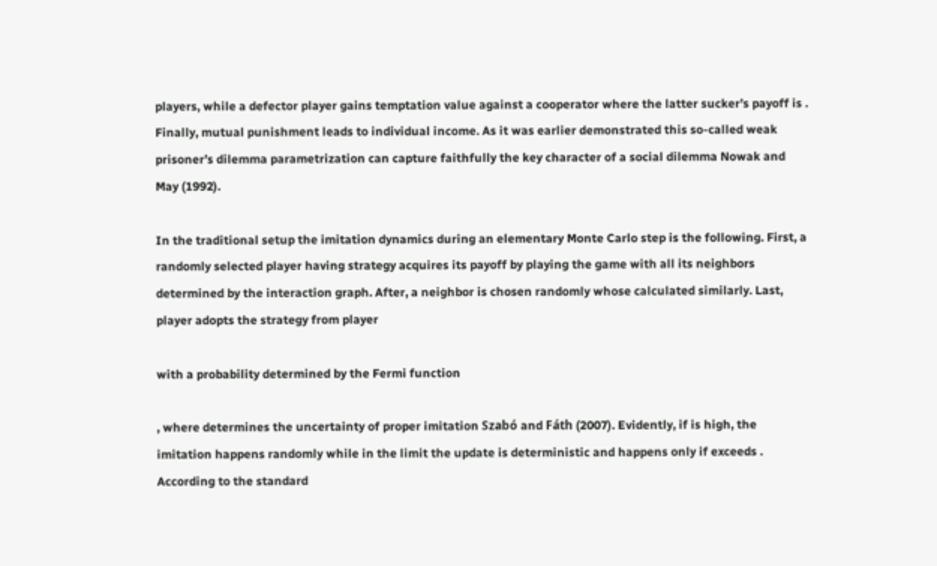players, while a defector player gains temptation value against a cooperator where the latter sucker’s payoff is . Finally, mutual punishment leads to individual income. As it was earlier demonstrated this so-called weak prisoner’s dilemma parametrization can capture faithfully the key character of a social dilemma Nowak and May (1992).

In the traditional setup the imitation dynamics during an elementary Monte Carlo step is the following. First, a randomly selected player having strategy acquires its payoff by playing the game with all its neighbors determined by the interaction graph. After, a neighbor is chosen randomly whose calculated similarly. Last, player adopts the strategy from player

with a probability determined by the Fermi function

, where determines the uncertainty of proper imitation Szabó and Fáth (2007). Evidently, if is high, the imitation happens randomly while in the limit the update is deterministic and happens only if exceeds . According to the standard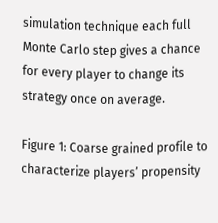simulation technique each full Monte Carlo step gives a chance for every player to change its strategy once on average.

Figure 1: Coarse grained profile to characterize players’ propensity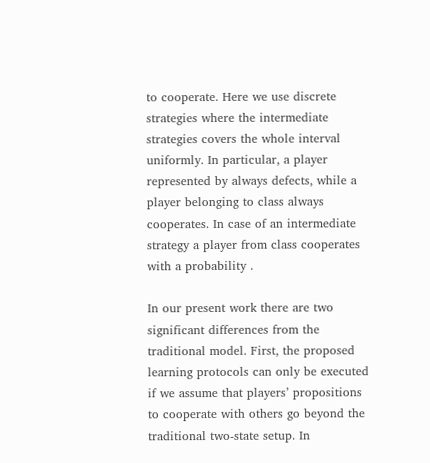to cooperate. Here we use discrete strategies where the intermediate strategies covers the whole interval uniformly. In particular, a player represented by always defects, while a player belonging to class always cooperates. In case of an intermediate strategy a player from class cooperates with a probability .

In our present work there are two significant differences from the traditional model. First, the proposed learning protocols can only be executed if we assume that players’ propositions to cooperate with others go beyond the traditional two-state setup. In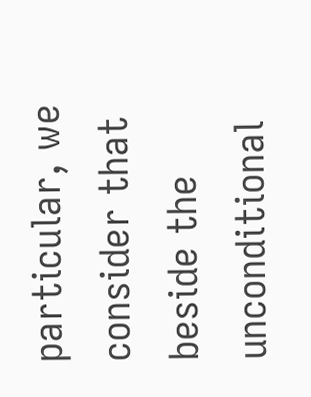particular, we consider that beside the unconditional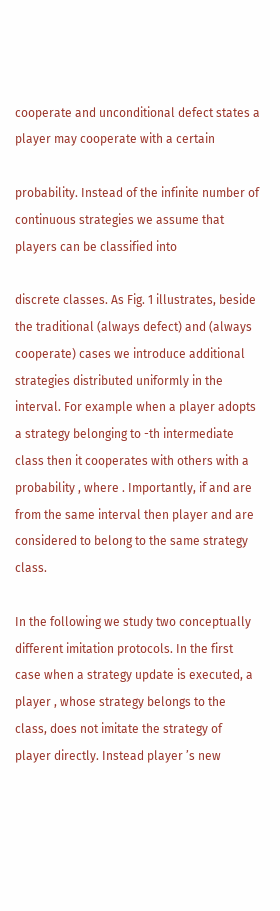cooperate and unconditional defect states a player may cooperate with a certain

probability. Instead of the infinite number of continuous strategies we assume that players can be classified into

discrete classes. As Fig. 1 illustrates, beside the traditional (always defect) and (always cooperate) cases we introduce additional strategies distributed uniformly in the interval. For example when a player adopts a strategy belonging to -th intermediate class then it cooperates with others with a probability , where . Importantly, if and are from the same interval then player and are considered to belong to the same strategy class.

In the following we study two conceptually different imitation protocols. In the first case when a strategy update is executed, a player , whose strategy belongs to the class, does not imitate the strategy of player directly. Instead player ’s new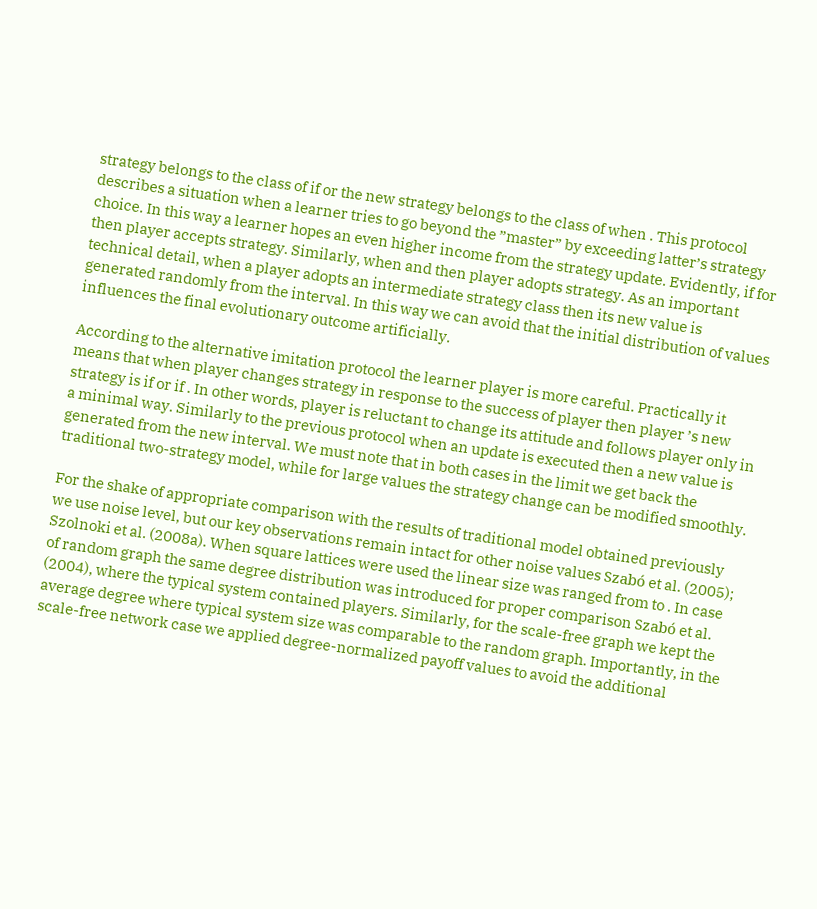strategy belongs to the class of if or the new strategy belongs to the class of when . This protocol describes a situation when a learner tries to go beyond the ”master” by exceeding latter’s strategy choice. In this way a learner hopes an even higher income from the strategy update. Evidently, if for then player accepts strategy. Similarly, when and then player adopts strategy. As an important technical detail, when a player adopts an intermediate strategy class then its new value is generated randomly from the interval. In this way we can avoid that the initial distribution of values influences the final evolutionary outcome artificially.

According to the alternative imitation protocol the learner player is more careful. Practically it means that when player changes strategy in response to the success of player then player ’s new strategy is if or if . In other words, player is reluctant to change its attitude and follows player only in a minimal way. Similarly to the previous protocol when an update is executed then a new value is generated from the new interval. We must note that in both cases in the limit we get back the traditional two-strategy model, while for large values the strategy change can be modified smoothly.

For the shake of appropriate comparison with the results of traditional model obtained previously we use noise level, but our key observations remain intact for other noise values Szabó et al. (2005); Szolnoki et al. (2008a). When square lattices were used the linear size was ranged from to . In case of random graph the same degree distribution was introduced for proper comparison Szabó et al. (2004), where the typical system contained players. Similarly, for the scale-free graph we kept the average degree where typical system size was comparable to the random graph. Importantly, in the scale-free network case we applied degree-normalized payoff values to avoid the additional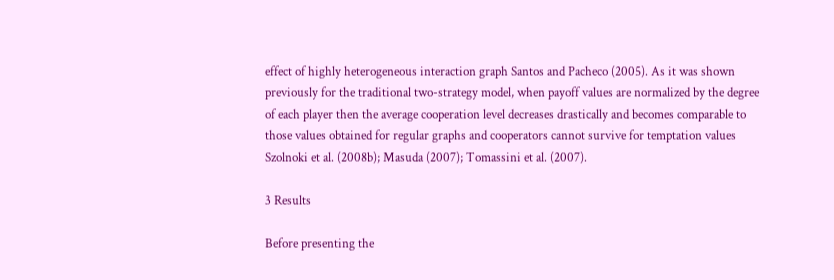effect of highly heterogeneous interaction graph Santos and Pacheco (2005). As it was shown previously for the traditional two-strategy model, when payoff values are normalized by the degree of each player then the average cooperation level decreases drastically and becomes comparable to those values obtained for regular graphs and cooperators cannot survive for temptation values Szolnoki et al. (2008b); Masuda (2007); Tomassini et al. (2007).

3 Results

Before presenting the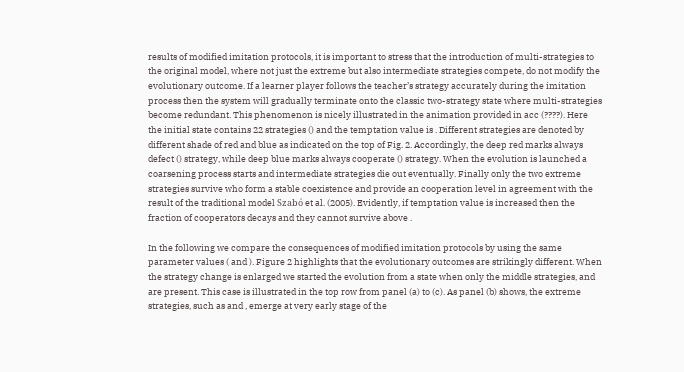results of modified imitation protocols, it is important to stress that the introduction of multi-strategies to the original model, where not just the extreme but also intermediate strategies compete, do not modify the evolutionary outcome. If a learner player follows the teacher’s strategy accurately during the imitation process then the system will gradually terminate onto the classic two-strategy state where multi-strategies become redundant. This phenomenon is nicely illustrated in the animation provided in acc (????). Here the initial state contains 22 strategies () and the temptation value is . Different strategies are denoted by different shade of red and blue as indicated on the top of Fig. 2. Accordingly, the deep red marks always defect () strategy, while deep blue marks always cooperate () strategy. When the evolution is launched a coarsening process starts and intermediate strategies die out eventually. Finally only the two extreme strategies survive who form a stable coexistence and provide an cooperation level in agreement with the result of the traditional model Szabó et al. (2005). Evidently, if temptation value is increased then the fraction of cooperators decays and they cannot survive above .

In the following we compare the consequences of modified imitation protocols by using the same parameter values ( and ). Figure 2 highlights that the evolutionary outcomes are strikingly different. When the strategy change is enlarged we started the evolution from a state when only the middle strategies, and are present. This case is illustrated in the top row from panel (a) to (c). As panel (b) shows, the extreme strategies, such as and , emerge at very early stage of the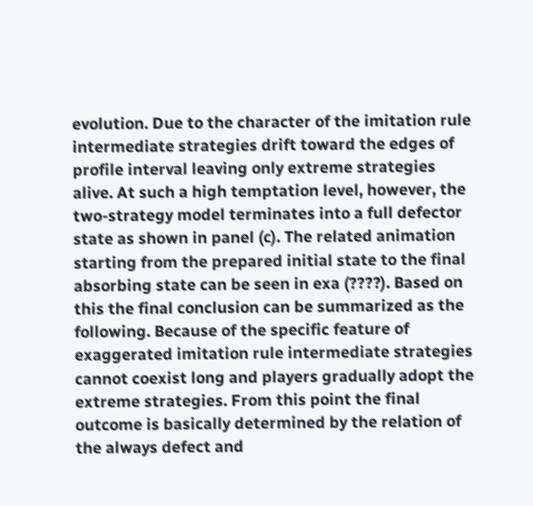evolution. Due to the character of the imitation rule intermediate strategies drift toward the edges of profile interval leaving only extreme strategies alive. At such a high temptation level, however, the two-strategy model terminates into a full defector state as shown in panel (c). The related animation starting from the prepared initial state to the final absorbing state can be seen in exa (????). Based on this the final conclusion can be summarized as the following. Because of the specific feature of exaggerated imitation rule intermediate strategies cannot coexist long and players gradually adopt the extreme strategies. From this point the final outcome is basically determined by the relation of the always defect and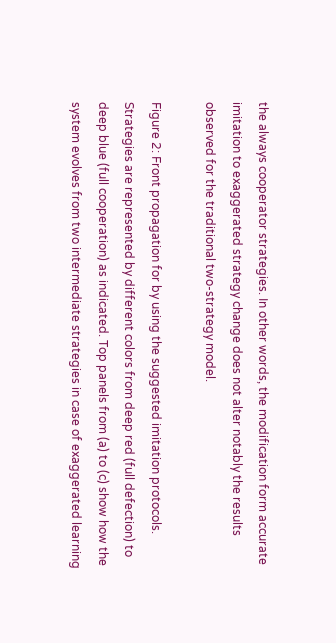the always cooperator strategies. In other words, the modification form accurate imitation to exaggerated strategy change does not alter notably the results observed for the traditional two-strategy model.

Figure 2: Front propagation for by using the suggested imitation protocols. Strategies are represented by different colors from deep red (full defection) to deep blue (full cooperation) as indicated. Top panels from (a) to (c) show how the system evolves from two intermediate strategies in case of exaggerated learning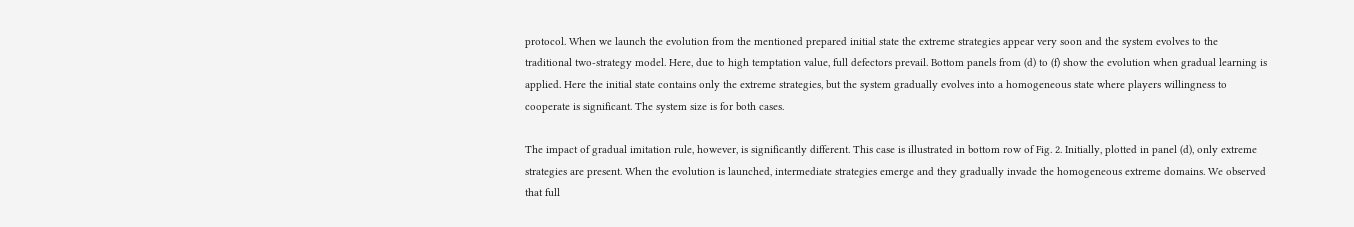protocol. When we launch the evolution from the mentioned prepared initial state the extreme strategies appear very soon and the system evolves to the traditional two-strategy model. Here, due to high temptation value, full defectors prevail. Bottom panels from (d) to (f) show the evolution when gradual learning is applied. Here the initial state contains only the extreme strategies, but the system gradually evolves into a homogeneous state where players willingness to cooperate is significant. The system size is for both cases.

The impact of gradual imitation rule, however, is significantly different. This case is illustrated in bottom row of Fig. 2. Initially, plotted in panel (d), only extreme strategies are present. When the evolution is launched, intermediate strategies emerge and they gradually invade the homogeneous extreme domains. We observed that full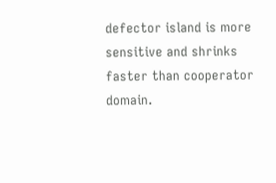defector island is more sensitive and shrinks faster than cooperator domain.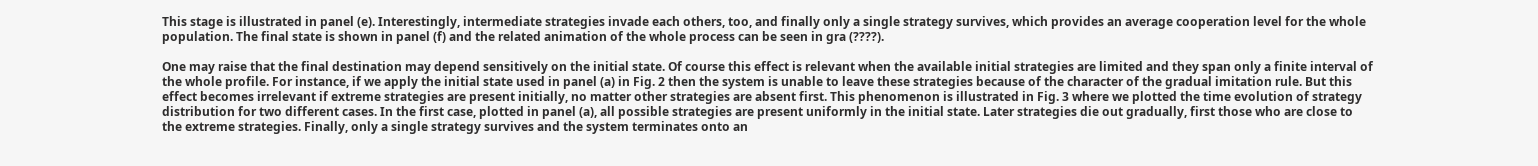This stage is illustrated in panel (e). Interestingly, intermediate strategies invade each others, too, and finally only a single strategy survives, which provides an average cooperation level for the whole population. The final state is shown in panel (f) and the related animation of the whole process can be seen in gra (????).

One may raise that the final destination may depend sensitively on the initial state. Of course this effect is relevant when the available initial strategies are limited and they span only a finite interval of the whole profile. For instance, if we apply the initial state used in panel (a) in Fig. 2 then the system is unable to leave these strategies because of the character of the gradual imitation rule. But this effect becomes irrelevant if extreme strategies are present initially, no matter other strategies are absent first. This phenomenon is illustrated in Fig. 3 where we plotted the time evolution of strategy distribution for two different cases. In the first case, plotted in panel (a), all possible strategies are present uniformly in the initial state. Later strategies die out gradually, first those who are close to the extreme strategies. Finally, only a single strategy survives and the system terminates onto an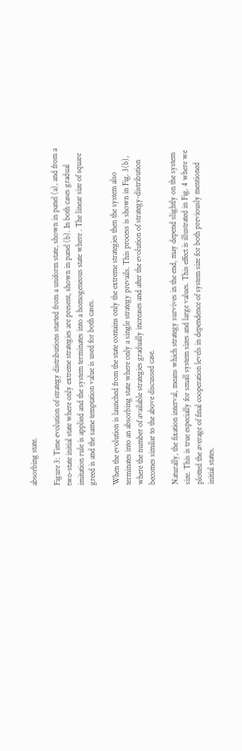absorbing state.

Figure 3: Time evolution of strategy distributions started from a uniform state, shown in panel (a), and from a two-state initial state where only extreme strategies are present, shown in panel (b). In both cases gradual imitation rule is applied and the system terminates into a homogeneous state where . The linear size of square greed is and the same temptation value is used for both cases.

When the evolution is launched from the state contains only the extreme strategies then the system also terminates into an absorbing state where only a single strategy prevails. This process is shown in Fig. 3(b), where the number of available strategies gradually increases and after the evolution of strategy-distribution becomes similar to the above discussed case.

Naturally, the fixation interval, means which strategy survives in the end, may depend slightly on the system size. This is true especially for small system sizes and large values. This effect is illustrated in Fig. 4 where we plotted the average of final cooperation levels in dependence of system size for both previously mentioned initial states.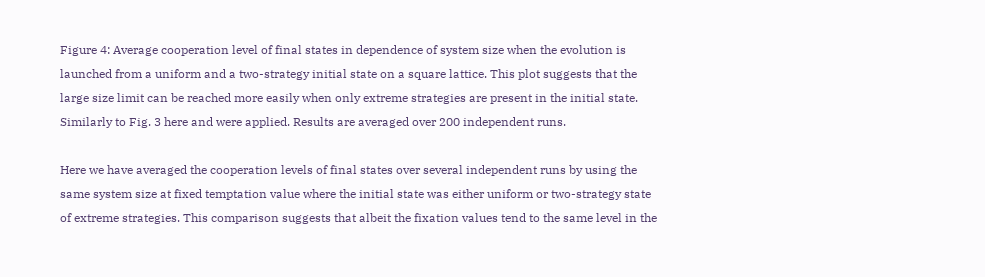Figure 4: Average cooperation level of final states in dependence of system size when the evolution is launched from a uniform and a two-strategy initial state on a square lattice. This plot suggests that the large size limit can be reached more easily when only extreme strategies are present in the initial state. Similarly to Fig. 3 here and were applied. Results are averaged over 200 independent runs.

Here we have averaged the cooperation levels of final states over several independent runs by using the same system size at fixed temptation value where the initial state was either uniform or two-strategy state of extreme strategies. This comparison suggests that albeit the fixation values tend to the same level in the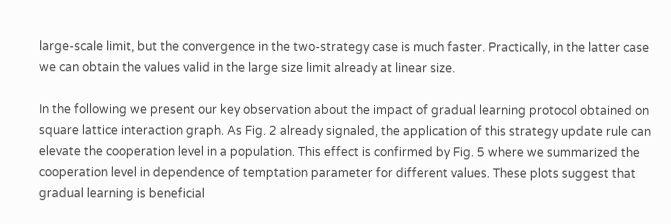large-scale limit, but the convergence in the two-strategy case is much faster. Practically, in the latter case we can obtain the values valid in the large size limit already at linear size.

In the following we present our key observation about the impact of gradual learning protocol obtained on square lattice interaction graph. As Fig. 2 already signaled, the application of this strategy update rule can elevate the cooperation level in a population. This effect is confirmed by Fig. 5 where we summarized the cooperation level in dependence of temptation parameter for different values. These plots suggest that gradual learning is beneficial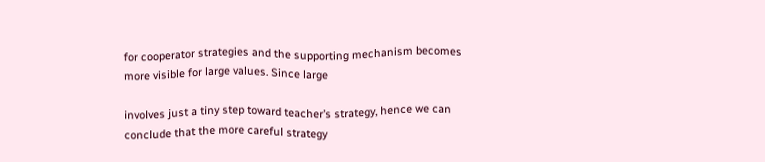for cooperator strategies and the supporting mechanism becomes more visible for large values. Since large

involves just a tiny step toward teacher’s strategy, hence we can conclude that the more careful strategy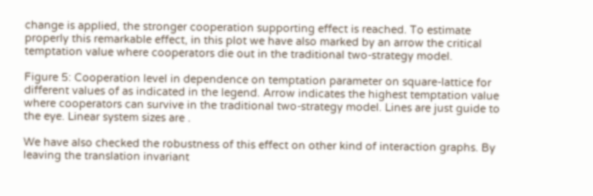change is applied, the stronger cooperation supporting effect is reached. To estimate properly this remarkable effect, in this plot we have also marked by an arrow the critical temptation value where cooperators die out in the traditional two-strategy model.

Figure 5: Cooperation level in dependence on temptation parameter on square-lattice for different values of as indicated in the legend. Arrow indicates the highest temptation value where cooperators can survive in the traditional two-strategy model. Lines are just guide to the eye. Linear system sizes are .

We have also checked the robustness of this effect on other kind of interaction graphs. By leaving the translation invariant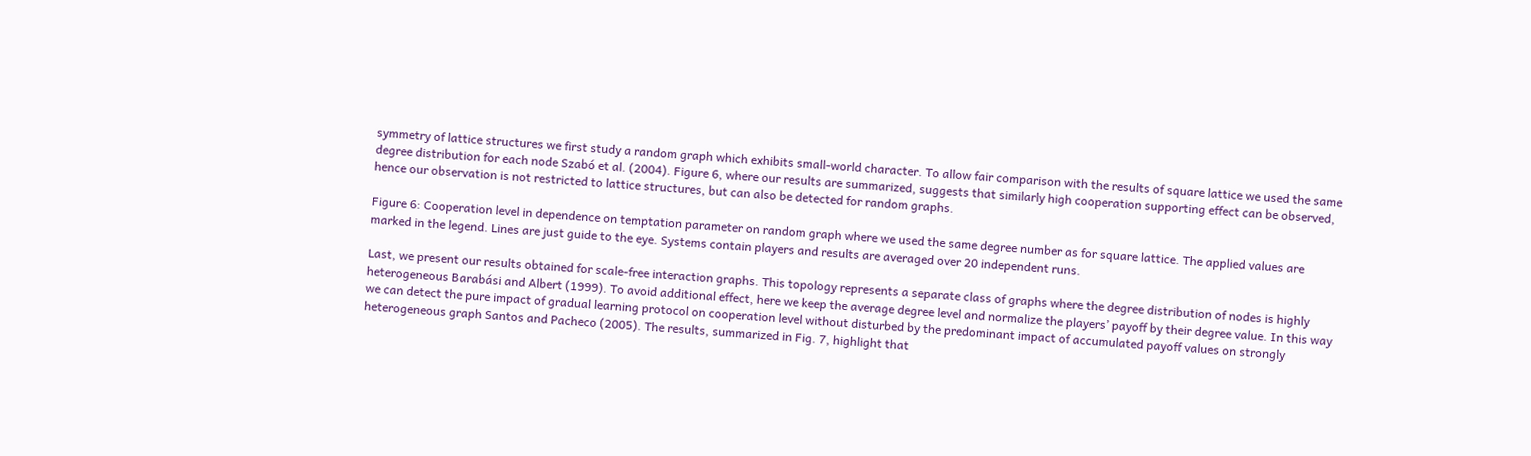symmetry of lattice structures we first study a random graph which exhibits small-world character. To allow fair comparison with the results of square lattice we used the same degree distribution for each node Szabó et al. (2004). Figure 6, where our results are summarized, suggests that similarly high cooperation supporting effect can be observed, hence our observation is not restricted to lattice structures, but can also be detected for random graphs.

Figure 6: Cooperation level in dependence on temptation parameter on random graph where we used the same degree number as for square lattice. The applied values are marked in the legend. Lines are just guide to the eye. Systems contain players and results are averaged over 20 independent runs.

Last, we present our results obtained for scale-free interaction graphs. This topology represents a separate class of graphs where the degree distribution of nodes is highly heterogeneous Barabási and Albert (1999). To avoid additional effect, here we keep the average degree level and normalize the players’ payoff by their degree value. In this way we can detect the pure impact of gradual learning protocol on cooperation level without disturbed by the predominant impact of accumulated payoff values on strongly heterogeneous graph Santos and Pacheco (2005). The results, summarized in Fig. 7, highlight that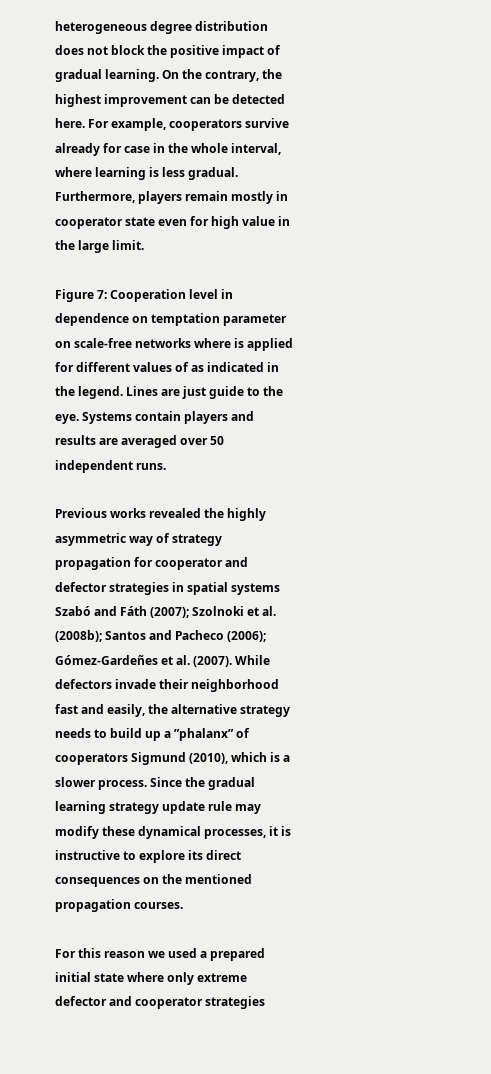heterogeneous degree distribution does not block the positive impact of gradual learning. On the contrary, the highest improvement can be detected here. For example, cooperators survive already for case in the whole interval, where learning is less gradual. Furthermore, players remain mostly in cooperator state even for high value in the large limit.

Figure 7: Cooperation level in dependence on temptation parameter on scale-free networks where is applied for different values of as indicated in the legend. Lines are just guide to the eye. Systems contain players and results are averaged over 50 independent runs.

Previous works revealed the highly asymmetric way of strategy propagation for cooperator and defector strategies in spatial systems Szabó and Fáth (2007); Szolnoki et al. (2008b); Santos and Pacheco (2006); Gómez-Gardeñes et al. (2007). While defectors invade their neighborhood fast and easily, the alternative strategy needs to build up a ”phalanx” of cooperators Sigmund (2010), which is a slower process. Since the gradual learning strategy update rule may modify these dynamical processes, it is instructive to explore its direct consequences on the mentioned propagation courses.

For this reason we used a prepared initial state where only extreme defector and cooperator strategies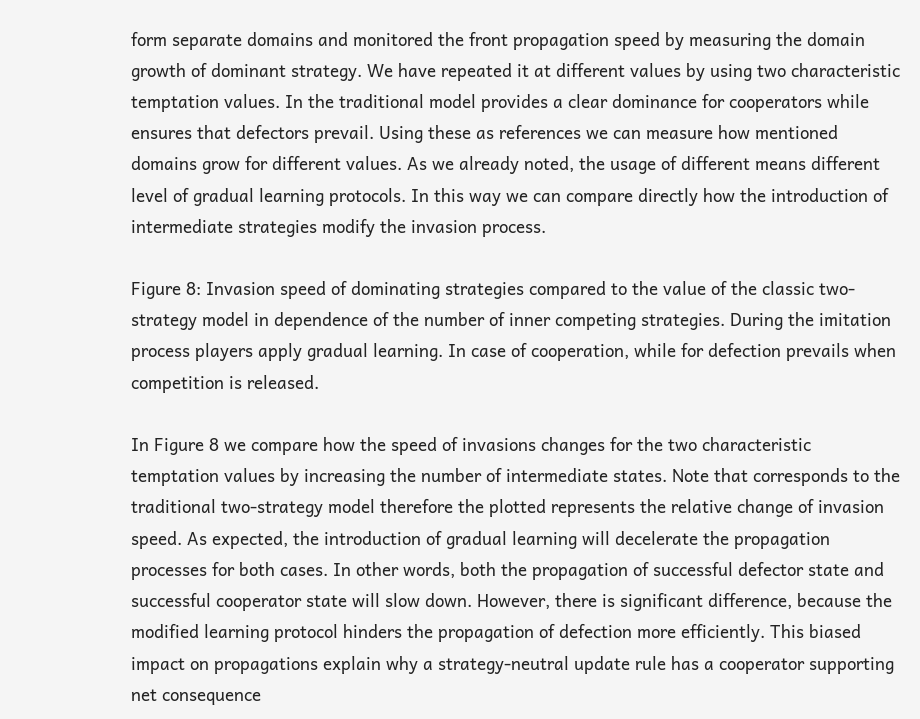form separate domains and monitored the front propagation speed by measuring the domain growth of dominant strategy. We have repeated it at different values by using two characteristic temptation values. In the traditional model provides a clear dominance for cooperators while ensures that defectors prevail. Using these as references we can measure how mentioned domains grow for different values. As we already noted, the usage of different means different level of gradual learning protocols. In this way we can compare directly how the introduction of intermediate strategies modify the invasion process.

Figure 8: Invasion speed of dominating strategies compared to the value of the classic two-strategy model in dependence of the number of inner competing strategies. During the imitation process players apply gradual learning. In case of cooperation, while for defection prevails when competition is released.

In Figure 8 we compare how the speed of invasions changes for the two characteristic temptation values by increasing the number of intermediate states. Note that corresponds to the traditional two-strategy model therefore the plotted represents the relative change of invasion speed. As expected, the introduction of gradual learning will decelerate the propagation processes for both cases. In other words, both the propagation of successful defector state and successful cooperator state will slow down. However, there is significant difference, because the modified learning protocol hinders the propagation of defection more efficiently. This biased impact on propagations explain why a strategy-neutral update rule has a cooperator supporting net consequence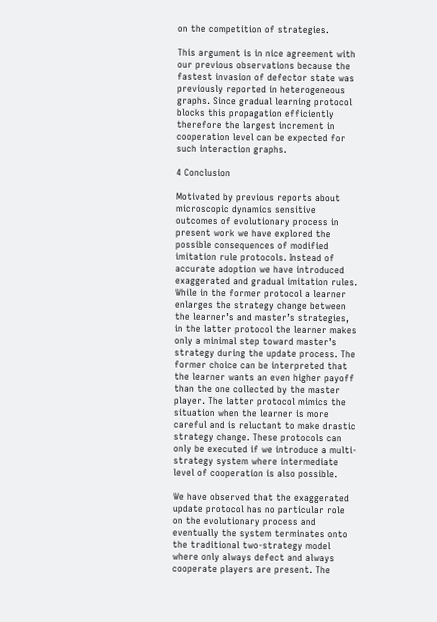on the competition of strategies.

This argument is in nice agreement with our previous observations because the fastest invasion of defector state was previously reported in heterogeneous graphs. Since gradual learning protocol blocks this propagation efficiently therefore the largest increment in cooperation level can be expected for such interaction graphs.

4 Conclusion

Motivated by previous reports about microscopic dynamics sensitive outcomes of evolutionary process in present work we have explored the possible consequences of modified imitation rule protocols. Instead of accurate adoption we have introduced exaggerated and gradual imitation rules. While in the former protocol a learner enlarges the strategy change between the learner’s and master’s strategies, in the latter protocol the learner makes only a minimal step toward master’s strategy during the update process. The former choice can be interpreted that the learner wants an even higher payoff than the one collected by the master player. The latter protocol mimics the situation when the learner is more careful and is reluctant to make drastic strategy change. These protocols can only be executed if we introduce a multi-strategy system where intermediate level of cooperation is also possible.

We have observed that the exaggerated update protocol has no particular role on the evolutionary process and eventually the system terminates onto the traditional two-strategy model where only always defect and always cooperate players are present. The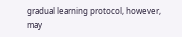gradual learning protocol, however, may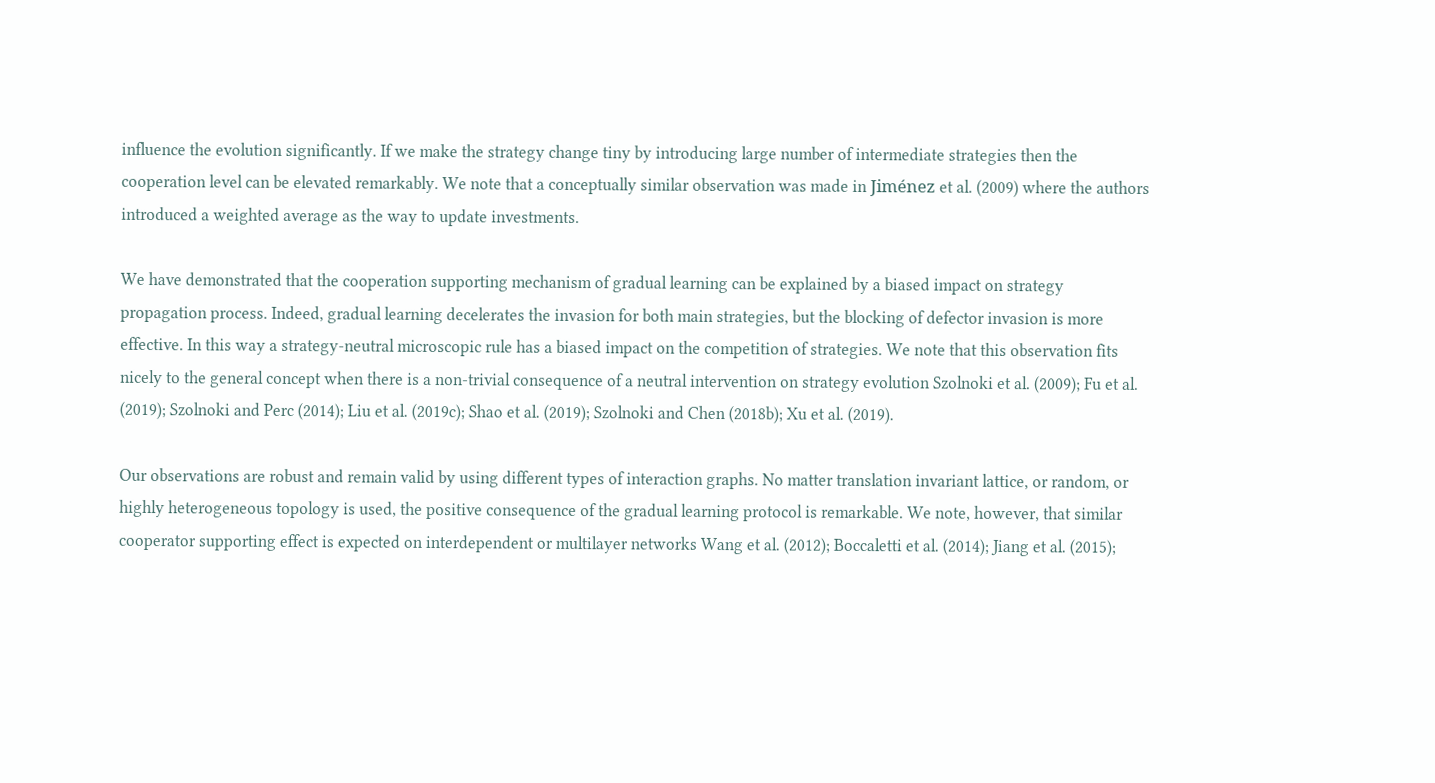influence the evolution significantly. If we make the strategy change tiny by introducing large number of intermediate strategies then the cooperation level can be elevated remarkably. We note that a conceptually similar observation was made in Jiménez et al. (2009) where the authors introduced a weighted average as the way to update investments.

We have demonstrated that the cooperation supporting mechanism of gradual learning can be explained by a biased impact on strategy propagation process. Indeed, gradual learning decelerates the invasion for both main strategies, but the blocking of defector invasion is more effective. In this way a strategy-neutral microscopic rule has a biased impact on the competition of strategies. We note that this observation fits nicely to the general concept when there is a non-trivial consequence of a neutral intervention on strategy evolution Szolnoki et al. (2009); Fu et al. (2019); Szolnoki and Perc (2014); Liu et al. (2019c); Shao et al. (2019); Szolnoki and Chen (2018b); Xu et al. (2019).

Our observations are robust and remain valid by using different types of interaction graphs. No matter translation invariant lattice, or random, or highly heterogeneous topology is used, the positive consequence of the gradual learning protocol is remarkable. We note, however, that similar cooperator supporting effect is expected on interdependent or multilayer networks Wang et al. (2012); Boccaletti et al. (2014); Jiang et al. (2015);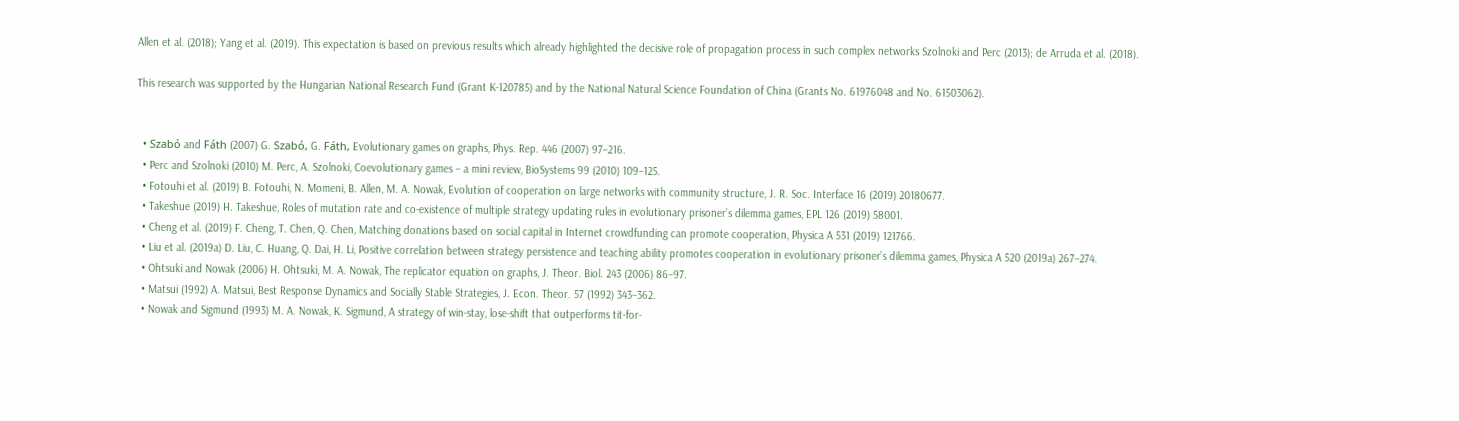Allen et al. (2018); Yang et al. (2019). This expectation is based on previous results which already highlighted the decisive role of propagation process in such complex networks Szolnoki and Perc (2013); de Arruda et al. (2018).

This research was supported by the Hungarian National Research Fund (Grant K-120785) and by the National Natural Science Foundation of China (Grants No. 61976048 and No. 61503062).


  • Szabó and Fáth (2007) G. Szabó, G. Fáth, Evolutionary games on graphs, Phys. Rep. 446 (2007) 97–216.
  • Perc and Szolnoki (2010) M. Perc, A. Szolnoki, Coevolutionary games – a mini review, BioSystems 99 (2010) 109–125.
  • Fotouhi et al. (2019) B. Fotouhi, N. Momeni, B. Allen, M. A. Nowak, Evolution of cooperation on large networks with community structure, J. R. Soc. Interface 16 (2019) 20180677.
  • Takeshue (2019) H. Takeshue, Roles of mutation rate and co-existence of multiple strategy updating rules in evolutionary prisoner’s dilemma games, EPL 126 (2019) 58001.
  • Cheng et al. (2019) F. Cheng, T. Chen, Q. Chen, Matching donations based on social capital in Internet crowdfunding can promote cooperation, Physica A 531 (2019) 121766.
  • Liu et al. (2019a) D. Liu, C. Huang, Q. Dai, H. Li, Positive correlation between strategy persistence and teaching ability promotes cooperation in evolutionary prisoner’s dilemma games, Physica A 520 (2019a) 267–274.
  • Ohtsuki and Nowak (2006) H. Ohtsuki, M. A. Nowak, The replicator equation on graphs, J. Theor. Biol. 243 (2006) 86–97.
  • Matsui (1992) A. Matsui, Best Response Dynamics and Socially Stable Strategies, J. Econ. Theor. 57 (1992) 343–362.
  • Nowak and Sigmund (1993) M. A. Nowak, K. Sigmund, A strategy of win-stay, lose-shift that outperforms tit-for-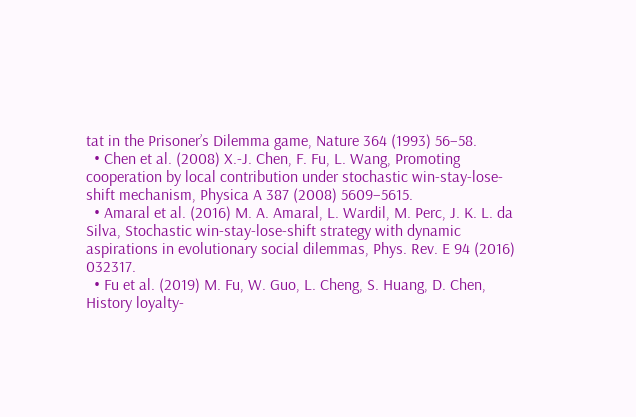tat in the Prisoner’s Dilemma game, Nature 364 (1993) 56–58.
  • Chen et al. (2008) X.-J. Chen, F. Fu, L. Wang, Promoting cooperation by local contribution under stochastic win-stay-lose-shift mechanism, Physica A 387 (2008) 5609–5615.
  • Amaral et al. (2016) M. A. Amaral, L. Wardil, M. Perc, J. K. L. da Silva, Stochastic win-stay-lose-shift strategy with dynamic aspirations in evolutionary social dilemmas, Phys. Rev. E 94 (2016) 032317.
  • Fu et al. (2019) M. Fu, W. Guo, L. Cheng, S. Huang, D. Chen, History loyalty-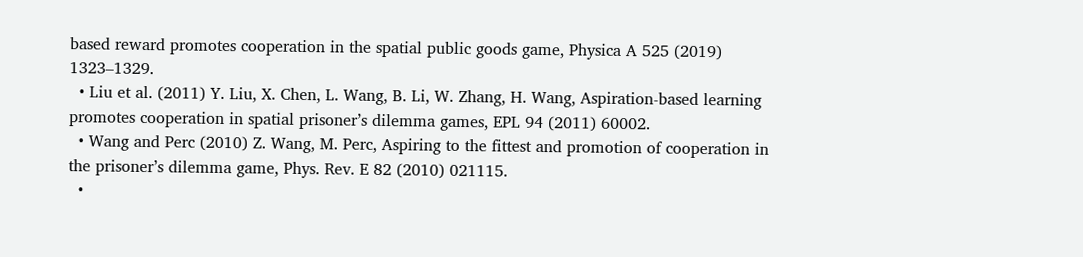based reward promotes cooperation in the spatial public goods game, Physica A 525 (2019) 1323–1329.
  • Liu et al. (2011) Y. Liu, X. Chen, L. Wang, B. Li, W. Zhang, H. Wang, Aspiration-based learning promotes cooperation in spatial prisoner’s dilemma games, EPL 94 (2011) 60002.
  • Wang and Perc (2010) Z. Wang, M. Perc, Aspiring to the fittest and promotion of cooperation in the prisoner’s dilemma game, Phys. Rev. E 82 (2010) 021115.
  •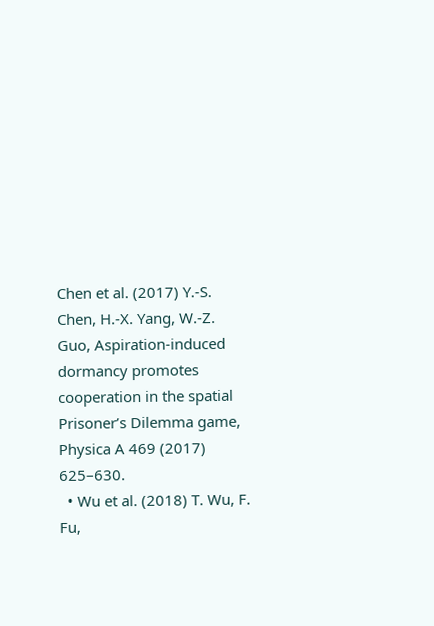Chen et al. (2017) Y.-S. Chen, H.-X. Yang, W.-Z. Guo, Aspiration-induced dormancy promotes cooperation in the spatial Prisoner’s Dilemma game, Physica A 469 (2017) 625–630.
  • Wu et al. (2018) T. Wu, F. Fu,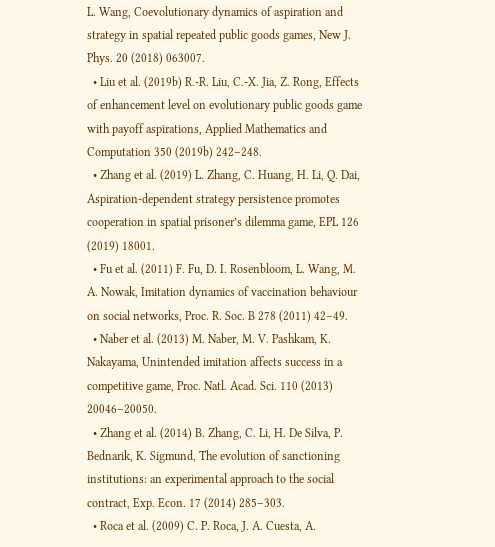L. Wang, Coevolutionary dynamics of aspiration and strategy in spatial repeated public goods games, New J. Phys. 20 (2018) 063007.
  • Liu et al. (2019b) R.-R. Liu, C.-X. Jia, Z. Rong, Effects of enhancement level on evolutionary public goods game with payoff aspirations, Applied Mathematics and Computation 350 (2019b) 242–248.
  • Zhang et al. (2019) L. Zhang, C. Huang, H. Li, Q. Dai, Aspiration-dependent strategy persistence promotes cooperation in spatial prisoner’s dilemma game, EPL 126 (2019) 18001.
  • Fu et al. (2011) F. Fu, D. I. Rosenbloom, L. Wang, M. A. Nowak, Imitation dynamics of vaccination behaviour on social networks, Proc. R. Soc. B 278 (2011) 42–49.
  • Naber et al. (2013) M. Naber, M. V. Pashkam, K. Nakayama, Unintended imitation affects success in a competitive game, Proc. Natl. Acad. Sci. 110 (2013) 20046–20050.
  • Zhang et al. (2014) B. Zhang, C. Li, H. De Silva, P. Bednarik, K. Sigmund, The evolution of sanctioning institutions: an experimental approach to the social contract, Exp. Econ. 17 (2014) 285–303.
  • Roca et al. (2009) C. P. Roca, J. A. Cuesta, A.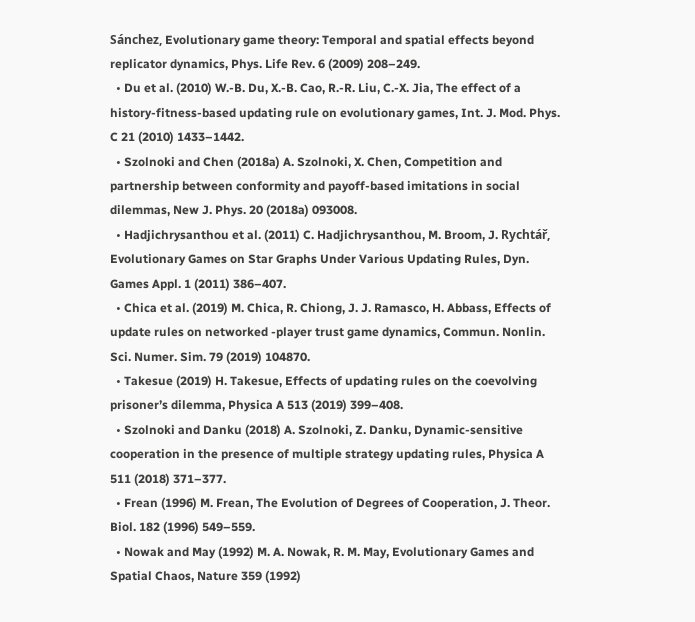Sánchez, Evolutionary game theory: Temporal and spatial effects beyond replicator dynamics, Phys. Life Rev. 6 (2009) 208–249.
  • Du et al. (2010) W.-B. Du, X.-B. Cao, R.-R. Liu, C.-X. Jia, The effect of a history-fitness-based updating rule on evolutionary games, Int. J. Mod. Phys. C 21 (2010) 1433–1442.
  • Szolnoki and Chen (2018a) A. Szolnoki, X. Chen, Competition and partnership between conformity and payoff-based imitations in social dilemmas, New J. Phys. 20 (2018a) 093008.
  • Hadjichrysanthou et al. (2011) C. Hadjichrysanthou, M. Broom, J. Rychtář, Evolutionary Games on Star Graphs Under Various Updating Rules, Dyn. Games Appl. 1 (2011) 386–407.
  • Chica et al. (2019) M. Chica, R. Chiong, J. J. Ramasco, H. Abbass, Effects of update rules on networked -player trust game dynamics, Commun. Nonlin. Sci. Numer. Sim. 79 (2019) 104870.
  • Takesue (2019) H. Takesue, Effects of updating rules on the coevolving prisoner’s dilemma, Physica A 513 (2019) 399–408.
  • Szolnoki and Danku (2018) A. Szolnoki, Z. Danku, Dynamic-sensitive cooperation in the presence of multiple strategy updating rules, Physica A 511 (2018) 371–377.
  • Frean (1996) M. Frean, The Evolution of Degrees of Cooperation, J. Theor. Biol. 182 (1996) 549–559.
  • Nowak and May (1992) M. A. Nowak, R. M. May, Evolutionary Games and Spatial Chaos, Nature 359 (1992)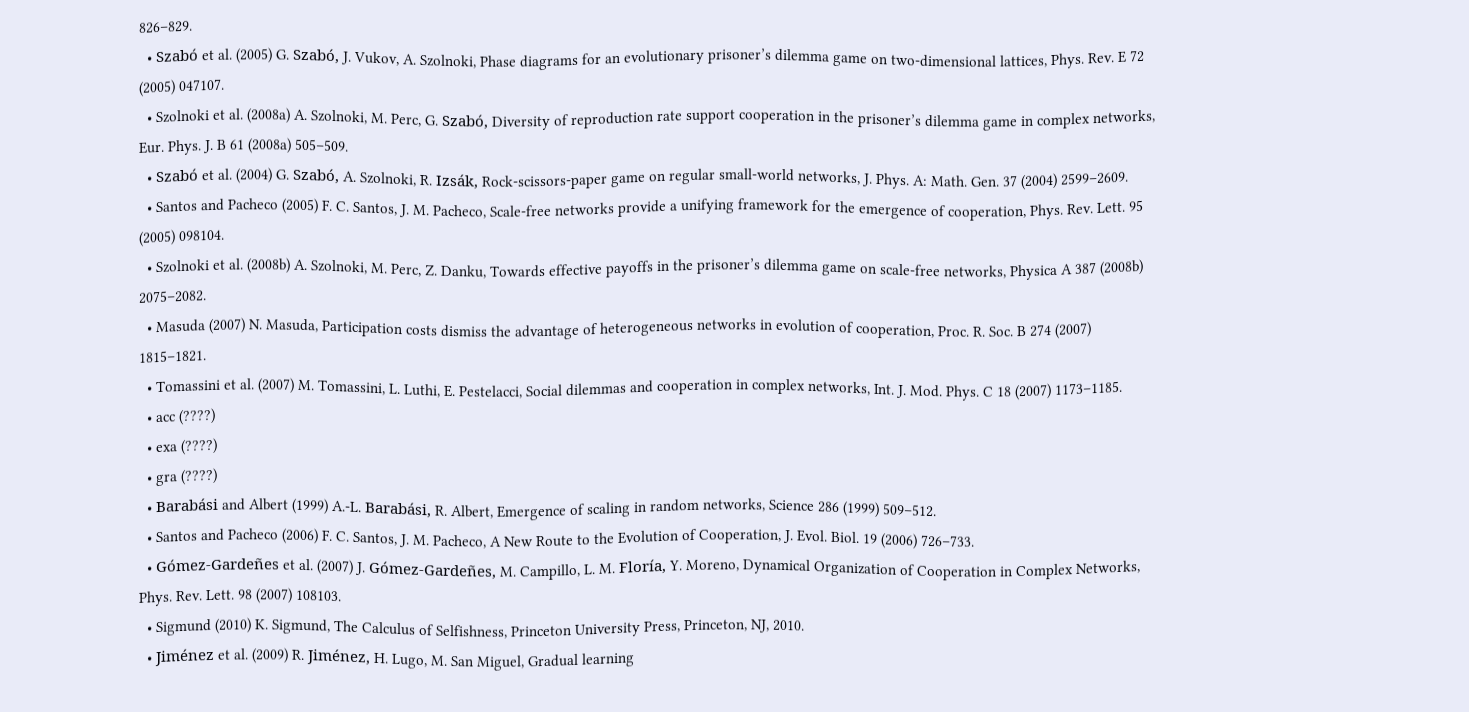826–829.
  • Szabó et al. (2005) G. Szabó, J. Vukov, A. Szolnoki, Phase diagrams for an evolutionary prisoner’s dilemma game on two-dimensional lattices, Phys. Rev. E 72 (2005) 047107.
  • Szolnoki et al. (2008a) A. Szolnoki, M. Perc, G. Szabó, Diversity of reproduction rate support cooperation in the prisoner’s dilemma game in complex networks, Eur. Phys. J. B 61 (2008a) 505–509.
  • Szabó et al. (2004) G. Szabó, A. Szolnoki, R. Izsák, Rock-scissors-paper game on regular small-world networks, J. Phys. A: Math. Gen. 37 (2004) 2599–2609.
  • Santos and Pacheco (2005) F. C. Santos, J. M. Pacheco, Scale-free networks provide a unifying framework for the emergence of cooperation, Phys. Rev. Lett. 95 (2005) 098104.
  • Szolnoki et al. (2008b) A. Szolnoki, M. Perc, Z. Danku, Towards effective payoffs in the prisoner’s dilemma game on scale-free networks, Physica A 387 (2008b) 2075–2082.
  • Masuda (2007) N. Masuda, Participation costs dismiss the advantage of heterogeneous networks in evolution of cooperation, Proc. R. Soc. B 274 (2007) 1815–1821.
  • Tomassini et al. (2007) M. Tomassini, L. Luthi, E. Pestelacci, Social dilemmas and cooperation in complex networks, Int. J. Mod. Phys. C 18 (2007) 1173–1185.
  • acc (????)
  • exa (????)
  • gra (????)
  • Barabási and Albert (1999) A.-L. Barabási, R. Albert, Emergence of scaling in random networks, Science 286 (1999) 509–512.
  • Santos and Pacheco (2006) F. C. Santos, J. M. Pacheco, A New Route to the Evolution of Cooperation, J. Evol. Biol. 19 (2006) 726–733.
  • Gómez-Gardeñes et al. (2007) J. Gómez-Gardeñes, M. Campillo, L. M. Floría, Y. Moreno, Dynamical Organization of Cooperation in Complex Networks, Phys. Rev. Lett. 98 (2007) 108103.
  • Sigmund (2010) K. Sigmund, The Calculus of Selfishness, Princeton University Press, Princeton, NJ, 2010.
  • Jiménez et al. (2009) R. Jiménez, H. Lugo, M. San Miguel, Gradual learning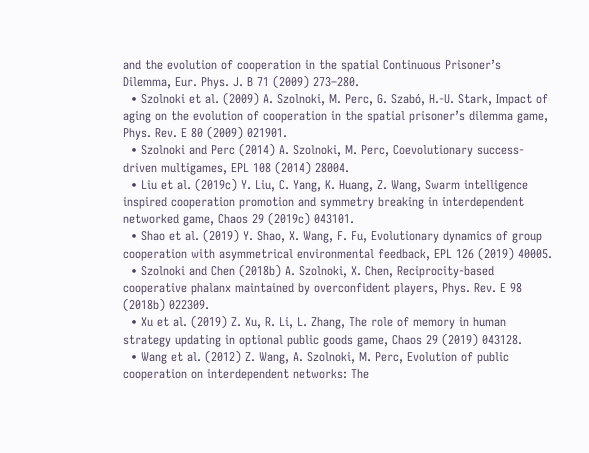and the evolution of cooperation in the spatial Continuous Prisoner’s Dilemma, Eur. Phys. J. B 71 (2009) 273–280.
  • Szolnoki et al. (2009) A. Szolnoki, M. Perc, G. Szabó, H.-U. Stark, Impact of aging on the evolution of cooperation in the spatial prisoner’s dilemma game, Phys. Rev. E 80 (2009) 021901.
  • Szolnoki and Perc (2014) A. Szolnoki, M. Perc, Coevolutionary success-driven multigames, EPL 108 (2014) 28004.
  • Liu et al. (2019c) Y. Liu, C. Yang, K. Huang, Z. Wang, Swarm intelligence inspired cooperation promotion and symmetry breaking in interdependent networked game, Chaos 29 (2019c) 043101.
  • Shao et al. (2019) Y. Shao, X. Wang, F. Fu, Evolutionary dynamics of group cooperation with asymmetrical environmental feedback, EPL 126 (2019) 40005.
  • Szolnoki and Chen (2018b) A. Szolnoki, X. Chen, Reciprocity-based cooperative phalanx maintained by overconfident players, Phys. Rev. E 98 (2018b) 022309.
  • Xu et al. (2019) Z. Xu, R. Li, L. Zhang, The role of memory in human strategy updating in optional public goods game, Chaos 29 (2019) 043128.
  • Wang et al. (2012) Z. Wang, A. Szolnoki, M. Perc, Evolution of public cooperation on interdependent networks: The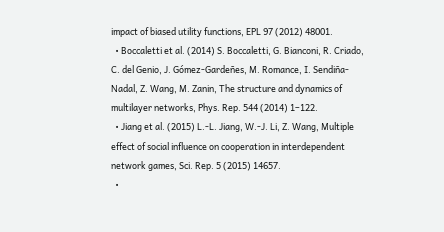impact of biased utility functions, EPL 97 (2012) 48001.
  • Boccaletti et al. (2014) S. Boccaletti, G. Bianconi, R. Criado, C. del Genio, J. Gómez-Gardeñes, M. Romance, I. Sendiña-Nadal, Z. Wang, M. Zanin, The structure and dynamics of multilayer networks, Phys. Rep. 544 (2014) 1–122.
  • Jiang et al. (2015) L.-L. Jiang, W.-J. Li, Z. Wang, Multiple effect of social influence on cooperation in interdependent network games, Sci. Rep. 5 (2015) 14657.
  •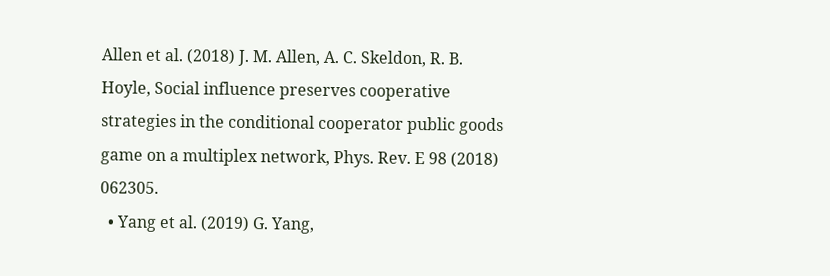Allen et al. (2018) J. M. Allen, A. C. Skeldon, R. B. Hoyle, Social influence preserves cooperative strategies in the conditional cooperator public goods game on a multiplex network, Phys. Rev. E 98 (2018) 062305.
  • Yang et al. (2019) G. Yang,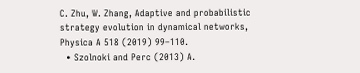C. Zhu, W. Zhang, Adaptive and probabilistic strategy evolution in dynamical networks, Physica A 518 (2019) 99–110.
  • Szolnoki and Perc (2013) A.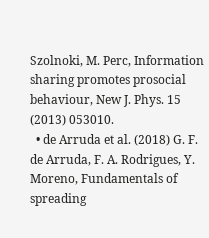Szolnoki, M. Perc, Information sharing promotes prosocial behaviour, New J. Phys. 15 (2013) 053010.
  • de Arruda et al. (2018) G. F. de Arruda, F. A. Rodrigues, Y. Moreno, Fundamentals of spreading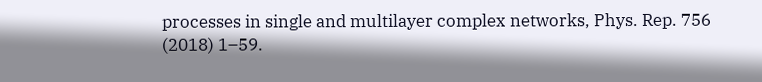processes in single and multilayer complex networks, Phys. Rep. 756 (2018) 1–59.